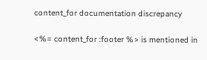content_for documentation discrepancy

<%= content_for :footer %> is mentioned in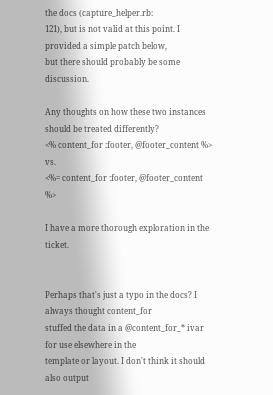the docs (capture_helper.rb:
121), but is not valid at this point. I provided a simple patch below,
but there should probably be some discussion.

Any thoughts on how these two instances should be treated differently?
<% content_for :footer, @footer_content %> vs.
<%= content_for :footer, @footer_content %>

I have a more thorough exploration in the ticket.


Perhaps that's just a typo in the docs? I always thought content_for
stuffed the data in a @content_for_* ivar for use elsewhere in the
template or layout. I don't think it should also output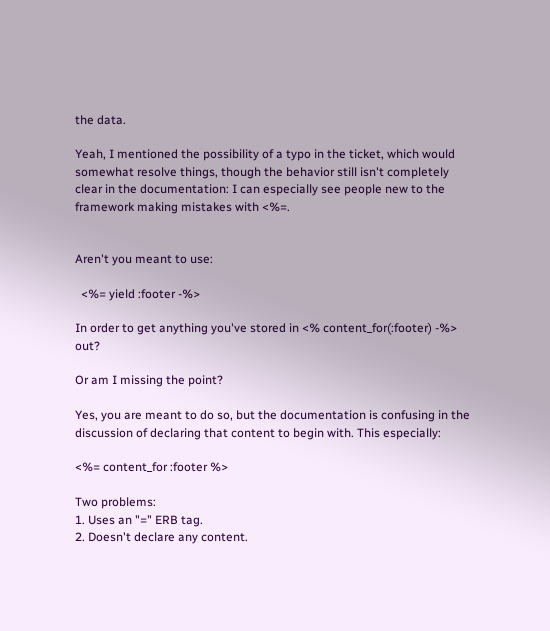the data.

Yeah, I mentioned the possibility of a typo in the ticket, which would
somewhat resolve things, though the behavior still isn't completely
clear in the documentation: I can especially see people new to the
framework making mistakes with <%=.


Aren't you meant to use:

  <%= yield :footer -%>

In order to get anything you've stored in <% content_for(:footer) -%> out?

Or am I missing the point?

Yes, you are meant to do so, but the documentation is confusing in the
discussion of declaring that content to begin with. This especially:

<%= content_for :footer %>

Two problems:
1. Uses an "=" ERB tag.
2. Doesn't declare any content.